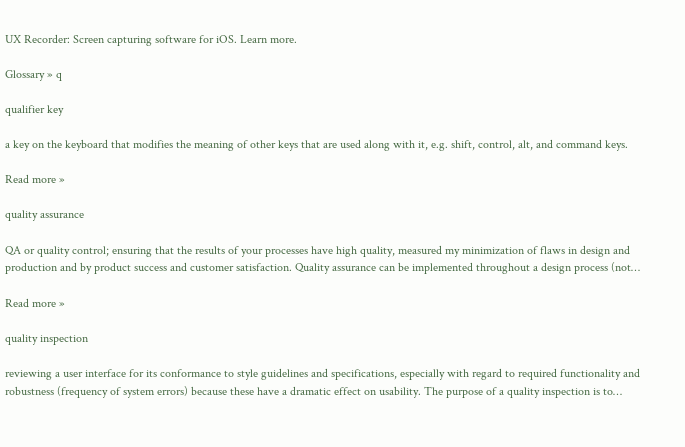UX Recorder: Screen capturing software for iOS. Learn more.

Glossary » q

qualifier key

a key on the keyboard that modifies the meaning of other keys that are used along with it, e.g. shift, control, alt, and command keys.

Read more »

quality assurance

QA or quality control; ensuring that the results of your processes have high quality, measured my minimization of flaws in design and production and by product success and customer satisfaction. Quality assurance can be implemented throughout a design process (not…

Read more »

quality inspection

reviewing a user interface for its conformance to style guidelines and specifications, especially with regard to required functionality and robustness (frequency of system errors) because these have a dramatic effect on usability. The purpose of a quality inspection is to…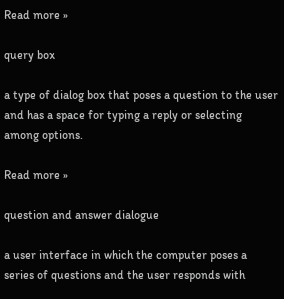Read more »

query box

a type of dialog box that poses a question to the user and has a space for typing a reply or selecting among options.

Read more »

question and answer dialogue

a user interface in which the computer poses a series of questions and the user responds with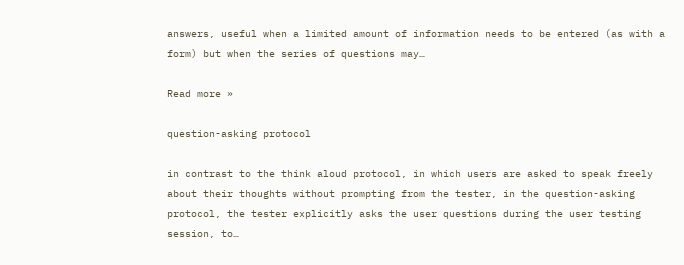answers, useful when a limited amount of information needs to be entered (as with a form) but when the series of questions may…

Read more »

question-asking protocol

in contrast to the think aloud protocol, in which users are asked to speak freely about their thoughts without prompting from the tester, in the question-asking protocol, the tester explicitly asks the user questions during the user testing session, to…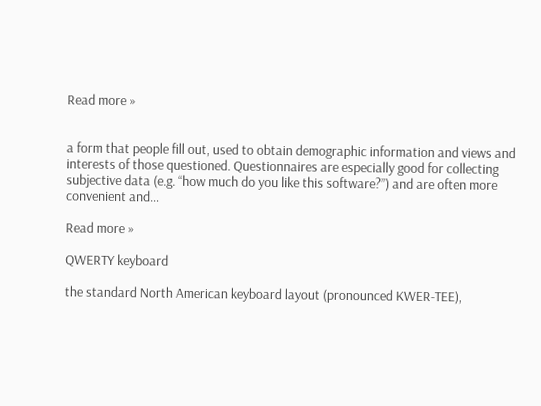Read more »


a form that people fill out, used to obtain demographic information and views and interests of those questioned. Questionnaires are especially good for collecting subjective data (e.g. “how much do you like this software?”) and are often more convenient and…

Read more »

QWERTY keyboard

the standard North American keyboard layout (pronounced KWER-TEE),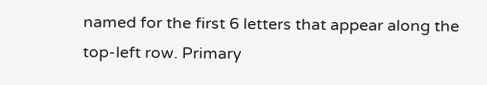named for the first 6 letters that appear along the top-left row. Primary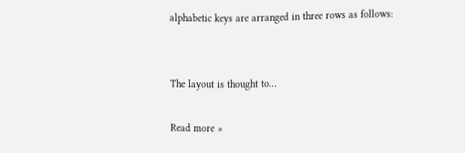alphabetic keys are arranged in three rows as follows:


The layout is thought to…

Read more »